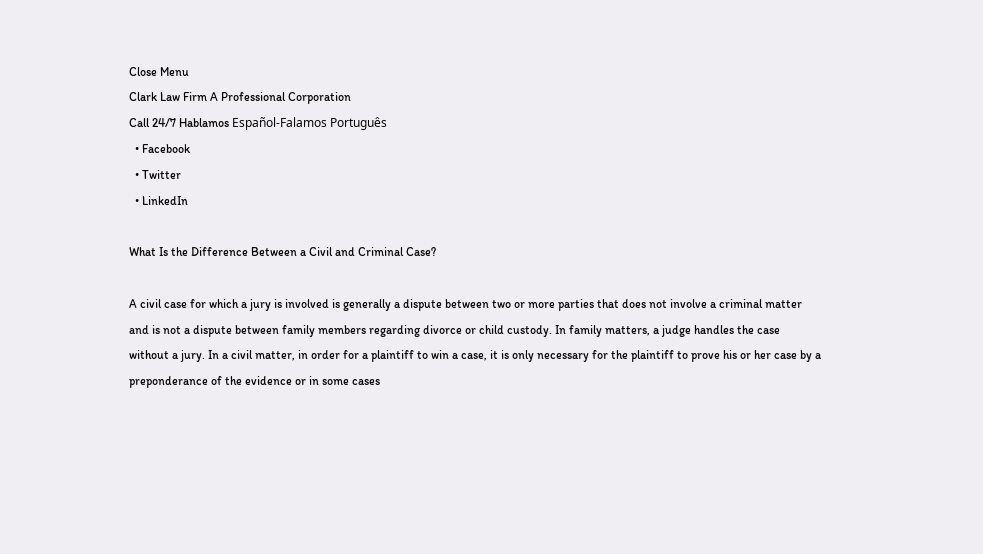Close Menu
Clark Law Firm A Professional Corporation
Call 24/7 Hablamos Español-Falamos Português
  • Facebook
  • Twitter
  • LinkedIn

What Is the Difference Between a Civil and Criminal Case?

A civil case for which a jury is involved is generally a dispute between two or more parties that does not involve a criminal matter and is not a dispute between family members regarding divorce or child custody. In family matters, a judge handles the case without a jury. In a civil matter, in order for a plaintiff to win a case, it is only necessary for the plaintiff to prove his or her case by a preponderance of the evidence or in some cases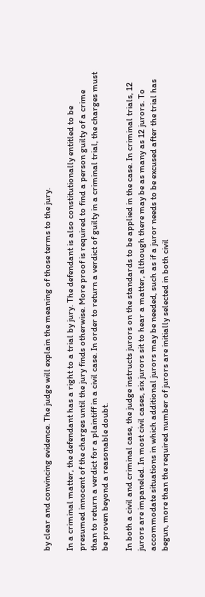by clear and convincing evidence. The judge will explain the meaning of those terms to the jury.

In a criminal matter, the defendant has a right to a trial by jury. The defendant is also constitutionally entitled to be presumed innocent of the charges until the jury finds otherwise. More proof is required to find a person guilty of a crime than to return a verdict for a plaintiff in a civil case. In order to return a verdict of guilty in a criminal trial, the charges must be proven beyond a reasonable doubt.

In both a civil and criminal case, the judge instructs jurors on the standards to be applied in the case. In criminal trials, 12 jurors are impaneled. In most civil cases, six jurors sit to hear a matter, although there may be as many as 12 jurors. To accommodate situations in which additional jurors may be needed, such as if a juror needs to be excused after the trial has begun, more than the required number of jurors are initially selected in both civil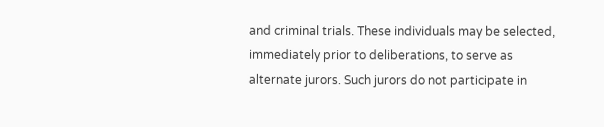and criminal trials. These individuals may be selected, immediately prior to deliberations, to serve as alternate jurors. Such jurors do not participate in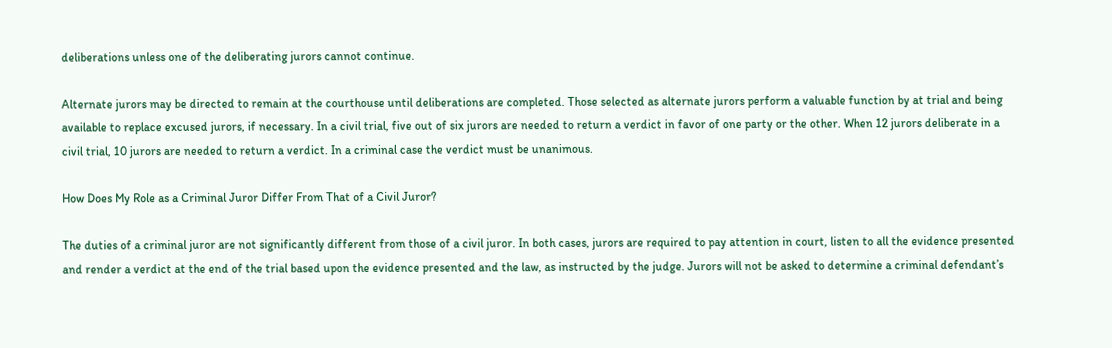deliberations unless one of the deliberating jurors cannot continue.

Alternate jurors may be directed to remain at the courthouse until deliberations are completed. Those selected as alternate jurors perform a valuable function by at trial and being available to replace excused jurors, if necessary. In a civil trial, five out of six jurors are needed to return a verdict in favor of one party or the other. When 12 jurors deliberate in a civil trial, 10 jurors are needed to return a verdict. In a criminal case the verdict must be unanimous.

How Does My Role as a Criminal Juror Differ From That of a Civil Juror?

The duties of a criminal juror are not significantly different from those of a civil juror. In both cases, jurors are required to pay attention in court, listen to all the evidence presented and render a verdict at the end of the trial based upon the evidence presented and the law, as instructed by the judge. Jurors will not be asked to determine a criminal defendant’s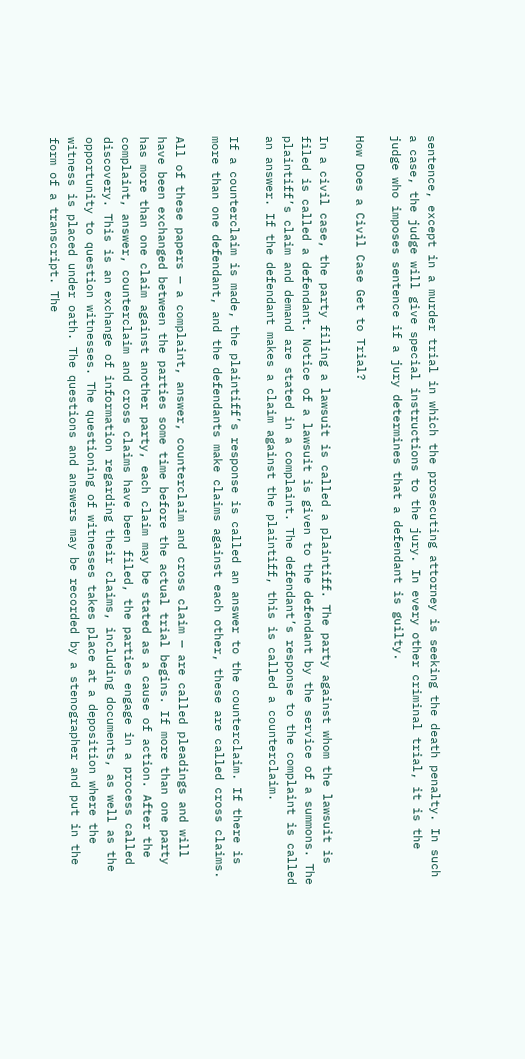sentence, except in a murder trial in which the prosecuting attorney is seeking the death penalty. In such a case, the judge will give special instructions to the jury. In every other criminal trial, it is the judge who imposes sentence if a jury determines that a defendant is guilty.

How Does a Civil Case Get to Trial?

In a civil case, the party filing a lawsuit is called a plaintiff. The party against whom the lawsuit is filed is called a defendant. Notice of a lawsuit is given to the defendant by the service of a summons. The plaintiff’s claim and demand are stated in a complaint. The defendant’s response to the complaint is called an answer. If the defendant makes a claim against the plaintiff, this is called a counterclaim.

If a counterclaim is made, the plaintiff’s response is called an answer to the counterclaim. If there is more than one defendant, and the defendants make claims against each other, these are called cross claims.

All of these papers — a complaint, answer, counterclaim and cross claim — are called pleadings and will have been exchanged between the parties some time before the actual trial begins. If more than one party has more than one claim against another party, each claim may be stated as a cause of action. After the complaint, answer, counterclaim and cross claims have been filed, the parties engage in a process called discovery. This is an exchange of information regarding their claims, including documents, as well as the opportunity to question witnesses. The questioning of witnesses takes place at a deposition where the witness is placed under oath. The questions and answers may be recorded by a stenographer and put in the form of a transcript. The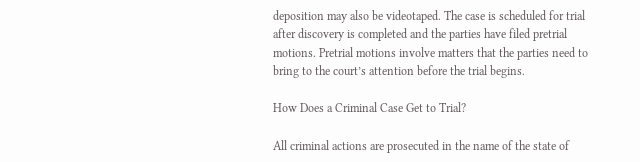deposition may also be videotaped. The case is scheduled for trial after discovery is completed and the parties have filed pretrial motions. Pretrial motions involve matters that the parties need to bring to the court’s attention before the trial begins.

How Does a Criminal Case Get to Trial?

All criminal actions are prosecuted in the name of the state of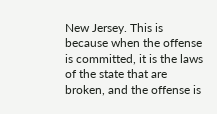New Jersey. This is because when the offense is committed, it is the laws of the state that are broken, and the offense is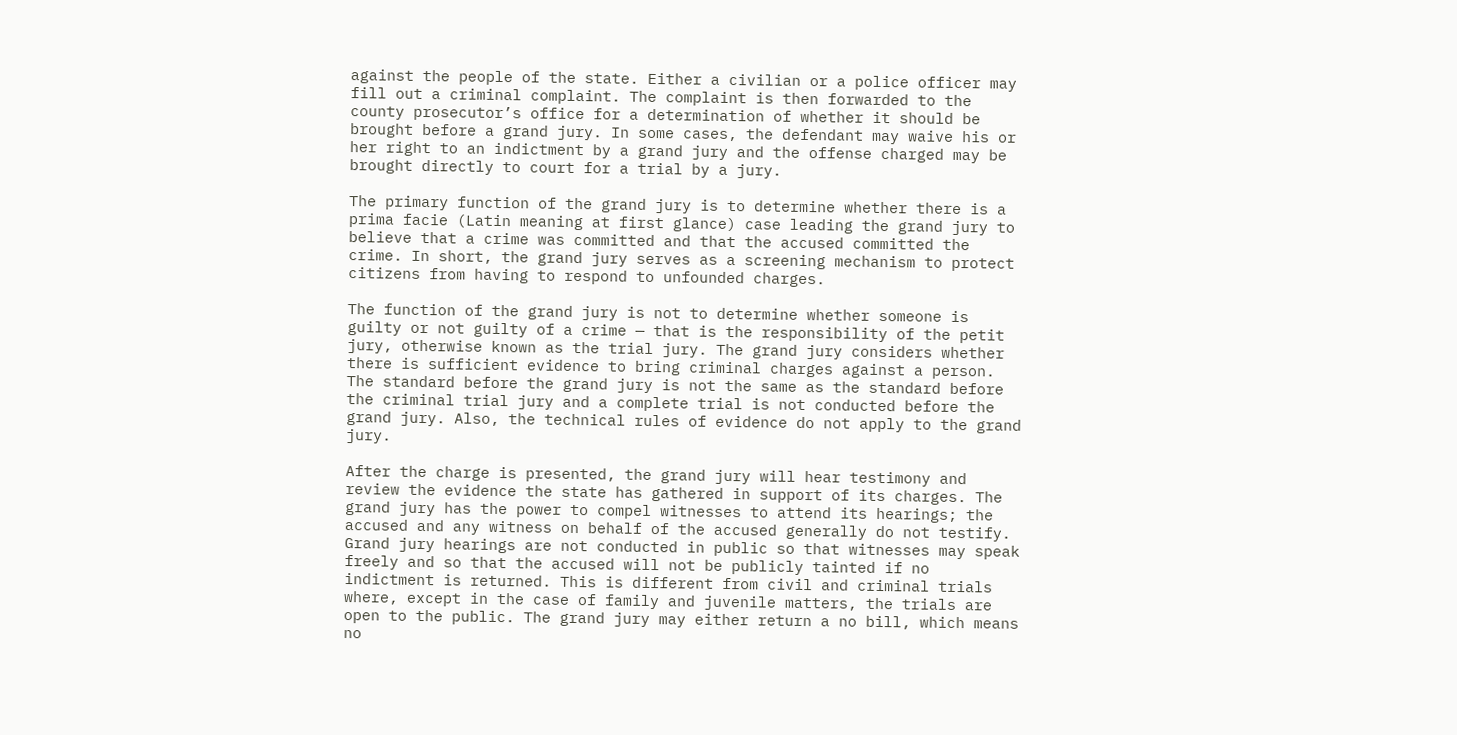against the people of the state. Either a civilian or a police officer may fill out a criminal complaint. The complaint is then forwarded to the county prosecutor’s office for a determination of whether it should be brought before a grand jury. In some cases, the defendant may waive his or her right to an indictment by a grand jury and the offense charged may be brought directly to court for a trial by a jury.

The primary function of the grand jury is to determine whether there is a prima facie (Latin meaning at first glance) case leading the grand jury to believe that a crime was committed and that the accused committed the crime. In short, the grand jury serves as a screening mechanism to protect citizens from having to respond to unfounded charges.

The function of the grand jury is not to determine whether someone is guilty or not guilty of a crime — that is the responsibility of the petit jury, otherwise known as the trial jury. The grand jury considers whether there is sufficient evidence to bring criminal charges against a person. The standard before the grand jury is not the same as the standard before the criminal trial jury and a complete trial is not conducted before the grand jury. Also, the technical rules of evidence do not apply to the grand jury.

After the charge is presented, the grand jury will hear testimony and review the evidence the state has gathered in support of its charges. The grand jury has the power to compel witnesses to attend its hearings; the accused and any witness on behalf of the accused generally do not testify. Grand jury hearings are not conducted in public so that witnesses may speak freely and so that the accused will not be publicly tainted if no indictment is returned. This is different from civil and criminal trials where, except in the case of family and juvenile matters, the trials are open to the public. The grand jury may either return a no bill, which means no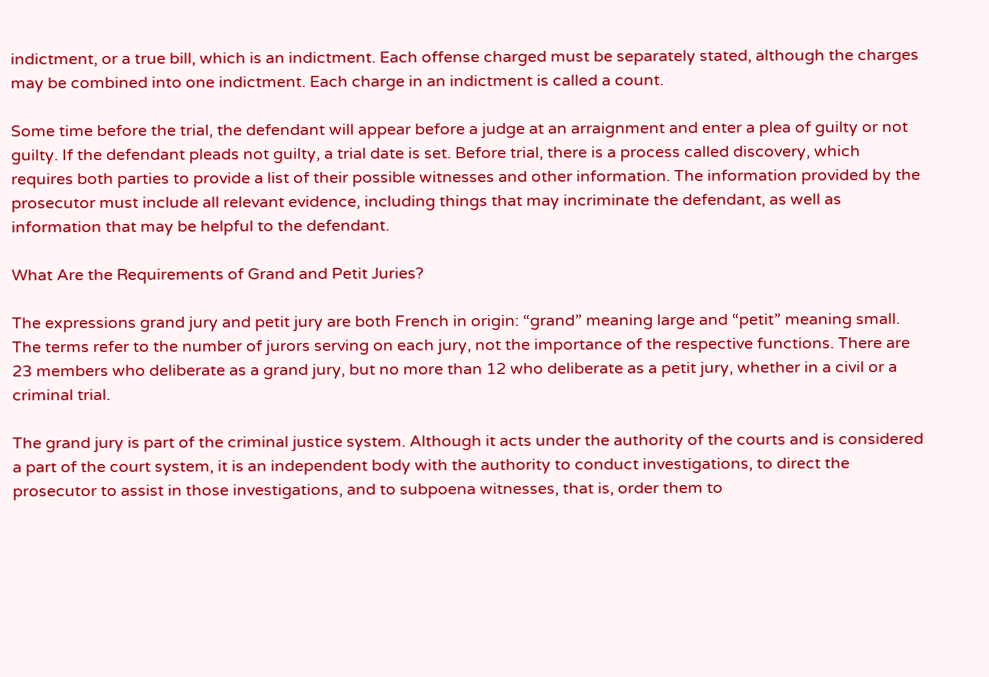indictment, or a true bill, which is an indictment. Each offense charged must be separately stated, although the charges may be combined into one indictment. Each charge in an indictment is called a count.

Some time before the trial, the defendant will appear before a judge at an arraignment and enter a plea of guilty or not guilty. If the defendant pleads not guilty, a trial date is set. Before trial, there is a process called discovery, which requires both parties to provide a list of their possible witnesses and other information. The information provided by the prosecutor must include all relevant evidence, including things that may incriminate the defendant, as well as information that may be helpful to the defendant.

What Are the Requirements of Grand and Petit Juries?

The expressions grand jury and petit jury are both French in origin: “grand” meaning large and “petit” meaning small. The terms refer to the number of jurors serving on each jury, not the importance of the respective functions. There are 23 members who deliberate as a grand jury, but no more than 12 who deliberate as a petit jury, whether in a civil or a criminal trial.

The grand jury is part of the criminal justice system. Although it acts under the authority of the courts and is considered a part of the court system, it is an independent body with the authority to conduct investigations, to direct the prosecutor to assist in those investigations, and to subpoena witnesses, that is, order them to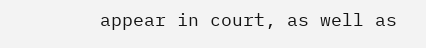appear in court, as well as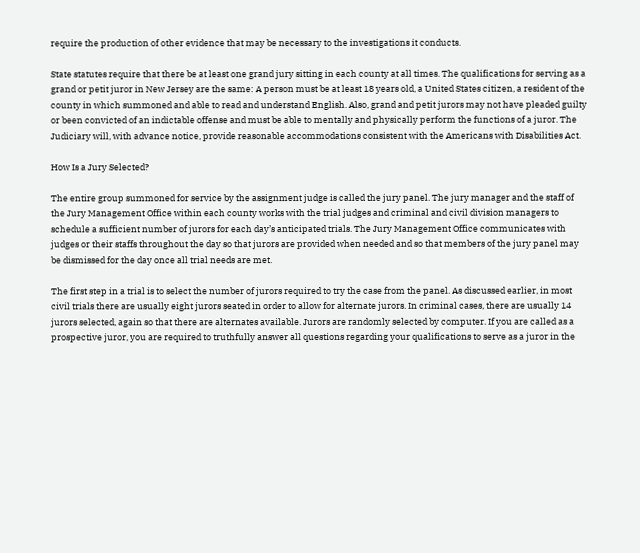require the production of other evidence that may be necessary to the investigations it conducts.

State statutes require that there be at least one grand jury sitting in each county at all times. The qualifications for serving as a grand or petit juror in New Jersey are the same: A person must be at least 18 years old, a United States citizen, a resident of the county in which summoned and able to read and understand English. Also, grand and petit jurors may not have pleaded guilty or been convicted of an indictable offense and must be able to mentally and physically perform the functions of a juror. The Judiciary will, with advance notice, provide reasonable accommodations consistent with the Americans with Disabilities Act.

How Is a Jury Selected?

The entire group summoned for service by the assignment judge is called the jury panel. The jury manager and the staff of the Jury Management Office within each county works with the trial judges and criminal and civil division managers to schedule a sufficient number of jurors for each day’s anticipated trials. The Jury Management Office communicates with judges or their staffs throughout the day so that jurors are provided when needed and so that members of the jury panel may be dismissed for the day once all trial needs are met.

The first step in a trial is to select the number of jurors required to try the case from the panel. As discussed earlier, in most civil trials there are usually eight jurors seated in order to allow for alternate jurors. In criminal cases, there are usually 14 jurors selected, again so that there are alternates available. Jurors are randomly selected by computer. If you are called as a prospective juror, you are required to truthfully answer all questions regarding your qualifications to serve as a juror in the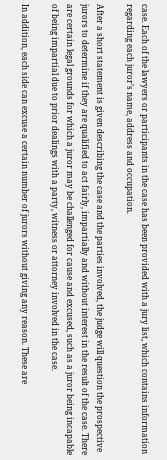case. Each of the lawyers or participants in the case has been provided with a jury list, which contains information regarding each juror’s name, address and occupation.

After a short statement is given describing the case and the parties involved, the judge will question the prospective jurors to determine if they are qualified to act fairly, impartially and without interest in the result of the case. There are certain legal grounds for which a juror may be challenged for cause and excused, such as a juror being incapable of being impartial due to prior dealings with a party, witness or attorney involved in the case.

In addition, each side can excuse a certain number of jurors without giving any reason. These are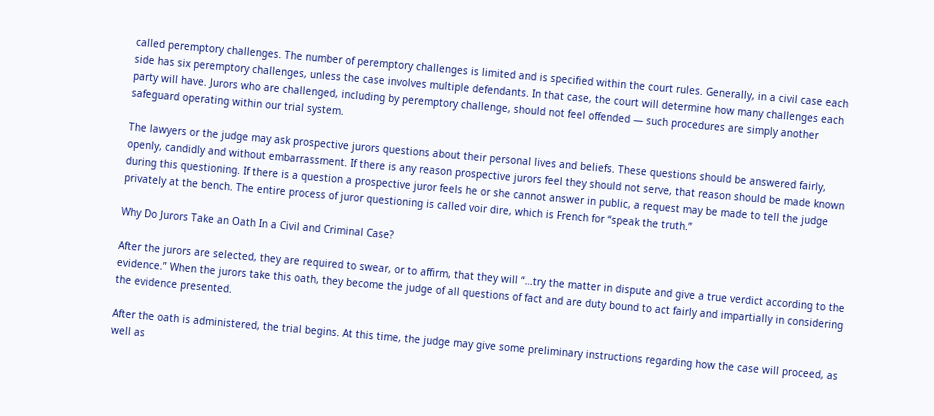called peremptory challenges. The number of peremptory challenges is limited and is specified within the court rules. Generally, in a civil case each side has six peremptory challenges, unless the case involves multiple defendants. In that case, the court will determine how many challenges each party will have. Jurors who are challenged, including by peremptory challenge, should not feel offended — such procedures are simply another safeguard operating within our trial system.

The lawyers or the judge may ask prospective jurors questions about their personal lives and beliefs. These questions should be answered fairly, openly, candidly and without embarrassment. If there is any reason prospective jurors feel they should not serve, that reason should be made known during this questioning. If there is a question a prospective juror feels he or she cannot answer in public, a request may be made to tell the judge privately at the bench. The entire process of juror questioning is called voir dire, which is French for “speak the truth.”

Why Do Jurors Take an Oath In a Civil and Criminal Case?

After the jurors are selected, they are required to swear, or to affirm, that they will “…try the matter in dispute and give a true verdict according to the evidence.” When the jurors take this oath, they become the judge of all questions of fact and are duty bound to act fairly and impartially in considering the evidence presented.

After the oath is administered, the trial begins. At this time, the judge may give some preliminary instructions regarding how the case will proceed, as well as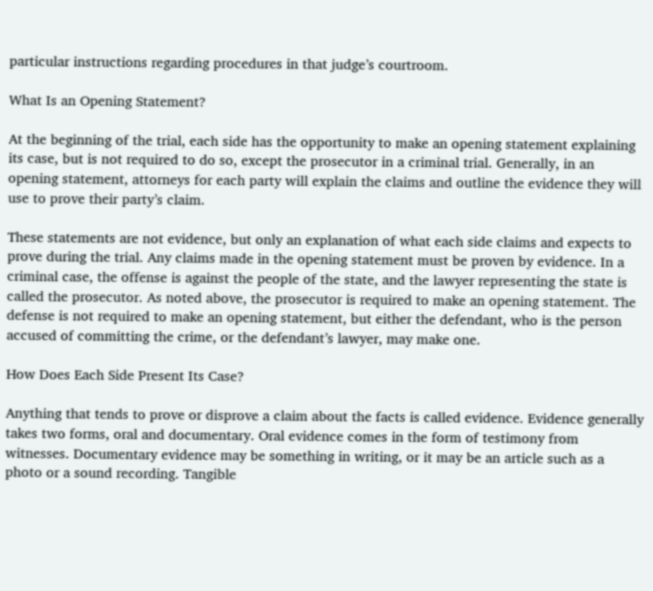particular instructions regarding procedures in that judge’s courtroom.

What Is an Opening Statement?

At the beginning of the trial, each side has the opportunity to make an opening statement explaining its case, but is not required to do so, except the prosecutor in a criminal trial. Generally, in an opening statement, attorneys for each party will explain the claims and outline the evidence they will use to prove their party’s claim.

These statements are not evidence, but only an explanation of what each side claims and expects to prove during the trial. Any claims made in the opening statement must be proven by evidence. In a criminal case, the offense is against the people of the state, and the lawyer representing the state is called the prosecutor. As noted above, the prosecutor is required to make an opening statement. The defense is not required to make an opening statement, but either the defendant, who is the person accused of committing the crime, or the defendant’s lawyer, may make one.

How Does Each Side Present Its Case?

Anything that tends to prove or disprove a claim about the facts is called evidence. Evidence generally takes two forms, oral and documentary. Oral evidence comes in the form of testimony from witnesses. Documentary evidence may be something in writing, or it may be an article such as a photo or a sound recording. Tangible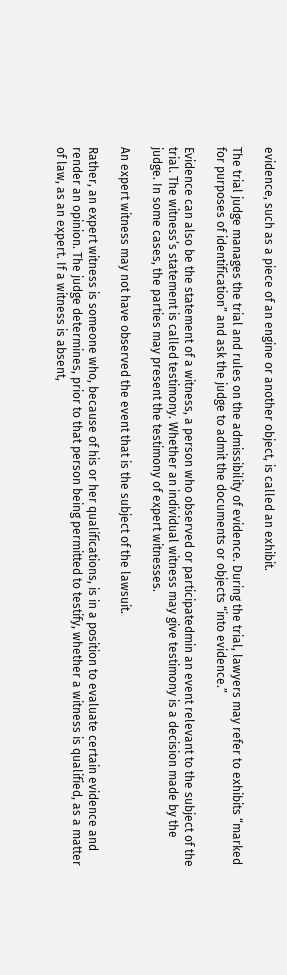evidence, such as a piece of an engine or another object, is called an exhibit.

The trial judge manages the trial and rules on the admissibility of evidence. During the trial, lawyers may refer to exhibits “marked for purposes of identification” and ask the judge to admit the documents or objects “into evidence.”

Evidence can also be the statement of a witness, a person who observed or participatedmin an event relevant to the subject of the trial. The witness’s statement is called testimony. Whether an individual witness may give testimony is a decision made by the judge. In some cases, the parties may present the testimony of expert witnesses.

An expert witness may not have observed the event that is the subject of the lawsuit.

Rather, an expert witness is someone who, because of his or her qualifications, is in a position to evaluate certain evidence and render an opinion. The judge determines, prior to that person being permitted to testify, whether a witness is qualified, as a matter of law, as an expert. If a witness is absent,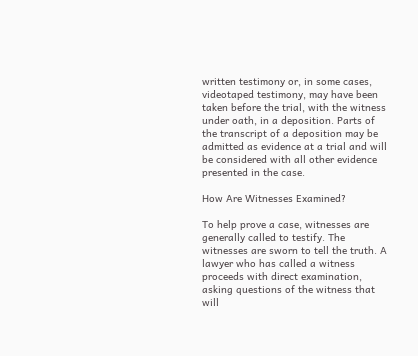written testimony or, in some cases, videotaped testimony, may have been taken before the trial, with the witness under oath, in a deposition. Parts of the transcript of a deposition may be admitted as evidence at a trial and will be considered with all other evidence presented in the case.

How Are Witnesses Examined?

To help prove a case, witnesses are generally called to testify. The witnesses are sworn to tell the truth. A lawyer who has called a witness proceeds with direct examination, asking questions of the witness that will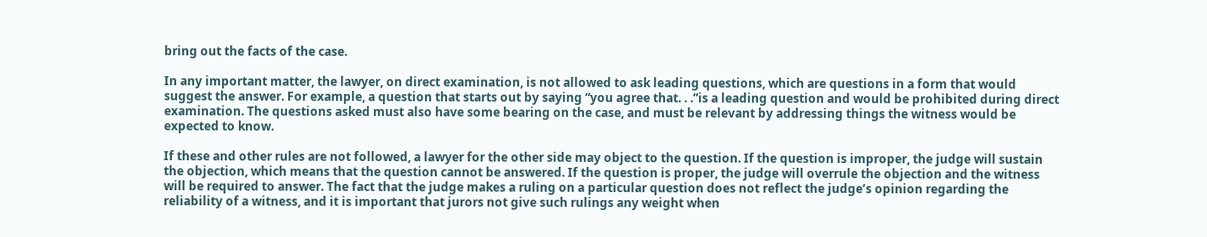bring out the facts of the case.

In any important matter, the lawyer, on direct examination, is not allowed to ask leading questions, which are questions in a form that would suggest the answer. For example, a question that starts out by saying “you agree that. . .”is a leading question and would be prohibited during direct examination. The questions asked must also have some bearing on the case, and must be relevant by addressing things the witness would be expected to know.

If these and other rules are not followed, a lawyer for the other side may object to the question. If the question is improper, the judge will sustain the objection, which means that the question cannot be answered. If the question is proper, the judge will overrule the objection and the witness will be required to answer. The fact that the judge makes a ruling on a particular question does not reflect the judge’s opinion regarding the reliability of a witness, and it is important that jurors not give such rulings any weight when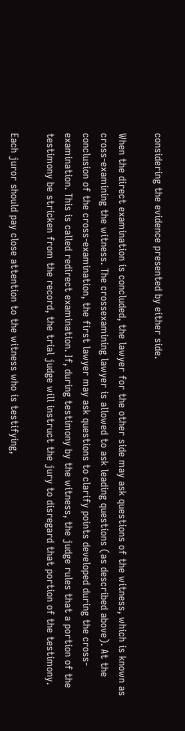considering the evidence presented by either side.

When the direct examination is concluded, the lawyer for the other side may ask questions of the witness, which is known as cross-examining the witness. The crossexamining lawyer is allowed to ask leading questions (as described above). At the conclusion of the cross-examination, the first lawyer may ask questions to clarify points developed during the cross-examination. This is called redirect examination. If, during testimony by the witness, the judge rules that a portion of the testimony be stricken from the record, the trial judge will instruct the jury to disregard that portion of the testimony.

Each juror should pay close attention to the witness who is testifying,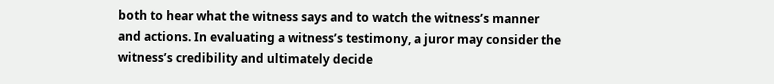both to hear what the witness says and to watch the witness’s manner and actions. In evaluating a witness’s testimony, a juror may consider the witness’s credibility and ultimately decide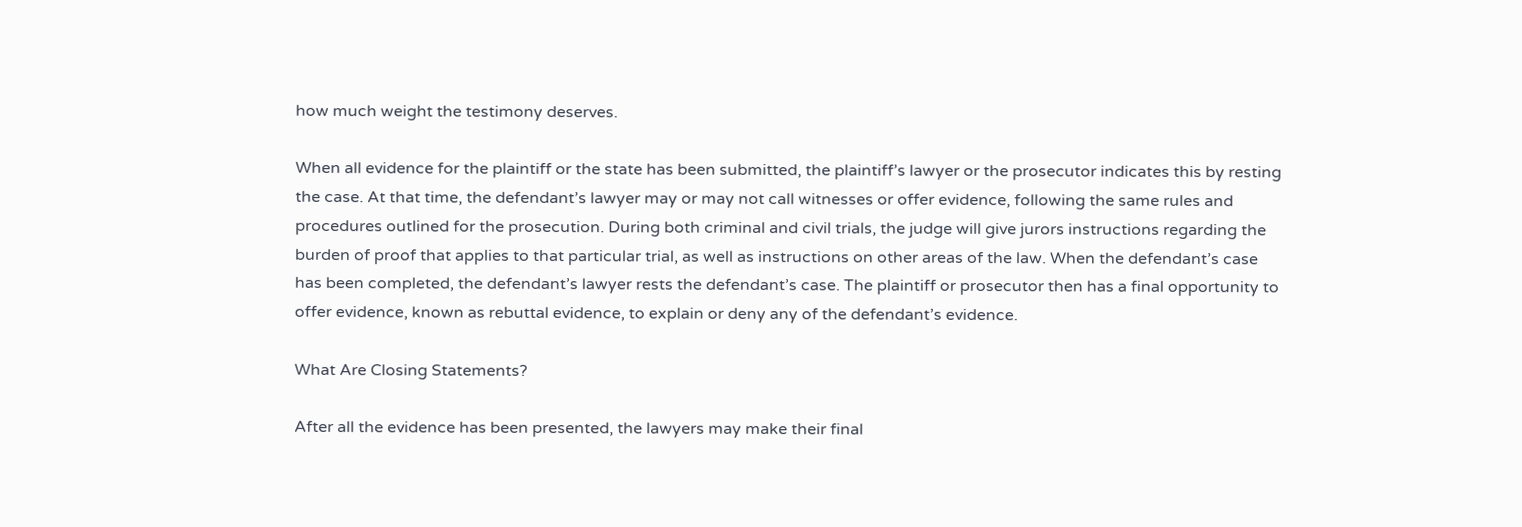how much weight the testimony deserves.

When all evidence for the plaintiff or the state has been submitted, the plaintiff’s lawyer or the prosecutor indicates this by resting the case. At that time, the defendant’s lawyer may or may not call witnesses or offer evidence, following the same rules and procedures outlined for the prosecution. During both criminal and civil trials, the judge will give jurors instructions regarding the burden of proof that applies to that particular trial, as well as instructions on other areas of the law. When the defendant’s case has been completed, the defendant’s lawyer rests the defendant’s case. The plaintiff or prosecutor then has a final opportunity to offer evidence, known as rebuttal evidence, to explain or deny any of the defendant’s evidence.

What Are Closing Statements?

After all the evidence has been presented, the lawyers may make their final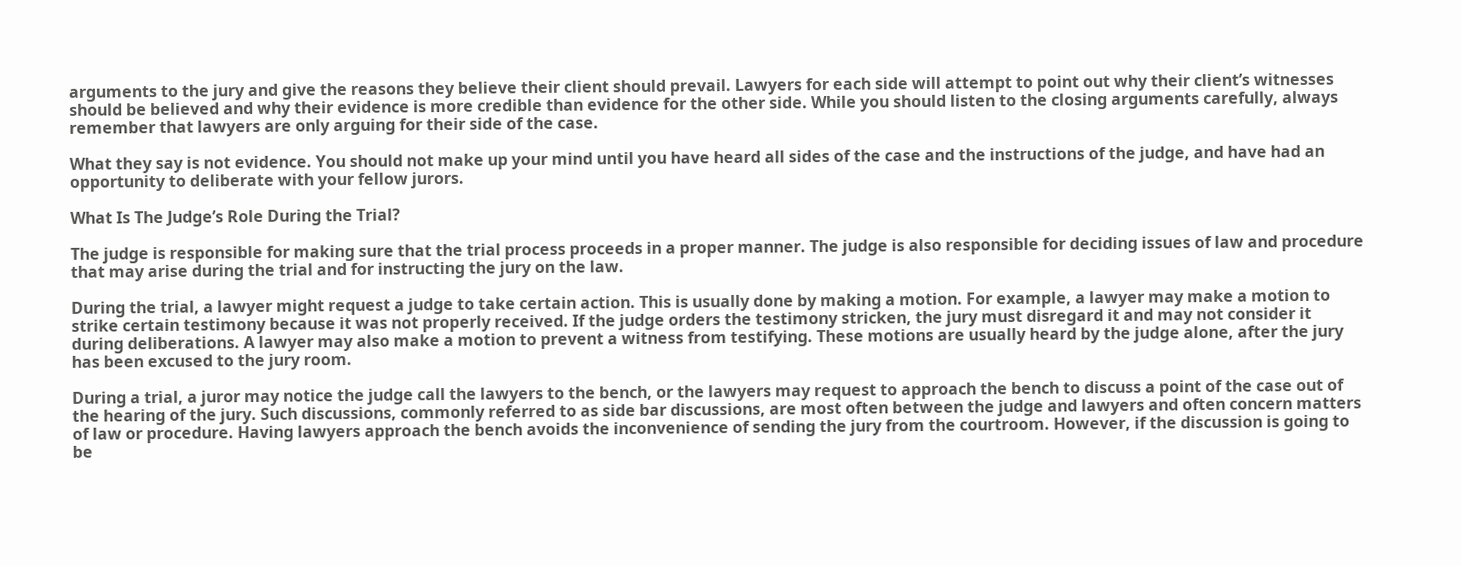arguments to the jury and give the reasons they believe their client should prevail. Lawyers for each side will attempt to point out why their client’s witnesses should be believed and why their evidence is more credible than evidence for the other side. While you should listen to the closing arguments carefully, always remember that lawyers are only arguing for their side of the case.

What they say is not evidence. You should not make up your mind until you have heard all sides of the case and the instructions of the judge, and have had an opportunity to deliberate with your fellow jurors.

What Is The Judge’s Role During the Trial?

The judge is responsible for making sure that the trial process proceeds in a proper manner. The judge is also responsible for deciding issues of law and procedure that may arise during the trial and for instructing the jury on the law.

During the trial, a lawyer might request a judge to take certain action. This is usually done by making a motion. For example, a lawyer may make a motion to strike certain testimony because it was not properly received. If the judge orders the testimony stricken, the jury must disregard it and may not consider it during deliberations. A lawyer may also make a motion to prevent a witness from testifying. These motions are usually heard by the judge alone, after the jury has been excused to the jury room.

During a trial, a juror may notice the judge call the lawyers to the bench, or the lawyers may request to approach the bench to discuss a point of the case out of the hearing of the jury. Such discussions, commonly referred to as side bar discussions, are most often between the judge and lawyers and often concern matters of law or procedure. Having lawyers approach the bench avoids the inconvenience of sending the jury from the courtroom. However, if the discussion is going to be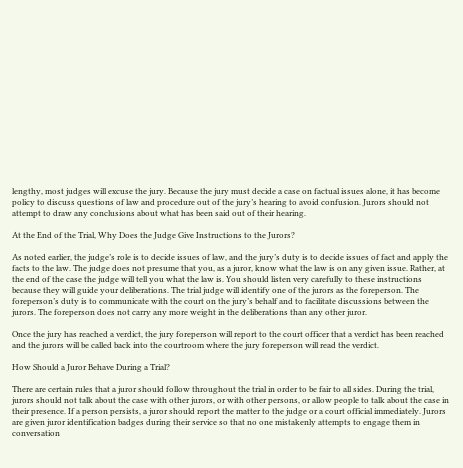lengthy, most judges will excuse the jury. Because the jury must decide a case on factual issues alone, it has become policy to discuss questions of law and procedure out of the jury’s hearing to avoid confusion. Jurors should not attempt to draw any conclusions about what has been said out of their hearing.

At the End of the Trial, Why Does the Judge Give Instructions to the Jurors?

As noted earlier, the judge’s role is to decide issues of law, and the jury’s duty is to decide issues of fact and apply the facts to the law. The judge does not presume that you, as a juror, know what the law is on any given issue. Rather, at the end of the case the judge will tell you what the law is. You should listen very carefully to these instructions because they will guide your deliberations. The trial judge will identify one of the jurors as the foreperson. The foreperson’s duty is to communicate with the court on the jury’s behalf and to facilitate discussions between the jurors. The foreperson does not carry any more weight in the deliberations than any other juror.

Once the jury has reached a verdict, the jury foreperson will report to the court officer that a verdict has been reached and the jurors will be called back into the courtroom where the jury foreperson will read the verdict.

How Should a Juror Behave During a Trial?

There are certain rules that a juror should follow throughout the trial in order to be fair to all sides. During the trial, jurors should not talk about the case with other jurors, or with other persons, or allow people to talk about the case in their presence. If a person persists, a juror should report the matter to the judge or a court official immediately. Jurors are given juror identification badges during their service so that no one mistakenly attempts to engage them in conversation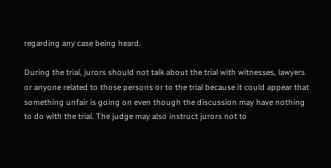regarding any case being heard.

During the trial, jurors should not talk about the trial with witnesses, lawyers or anyone related to those persons or to the trial because it could appear that something unfair is going on even though the discussion may have nothing to do with the trial. The judge may also instruct jurors not to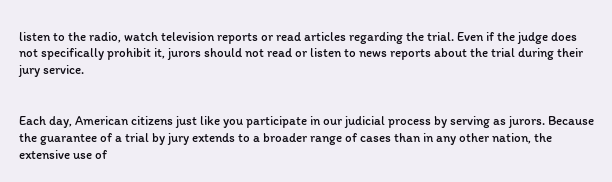listen to the radio, watch television reports or read articles regarding the trial. Even if the judge does not specifically prohibit it, jurors should not read or listen to news reports about the trial during their jury service.


Each day, American citizens just like you participate in our judicial process by serving as jurors. Because the guarantee of a trial by jury extends to a broader range of cases than in any other nation, the extensive use of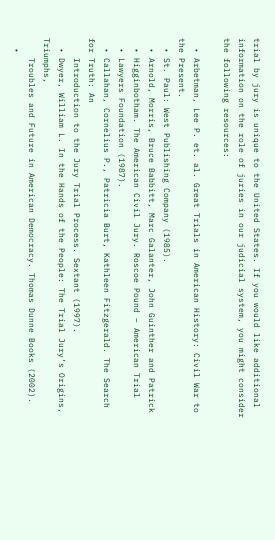trial by jury is unique to the United States. If you would like additional information on the role of juries in our judicial system, you might consider the following resources:

  • Arbetman, Lee P. et. al. Great Trials in American History: Civil War to the Present.
  • St. Paul: West Publishing Company (1985).
  • Arnold, Morris, Bruce Babbitt, Marc Galanter, John Guinther and Patrick
  • Higginbotham. The American Civil Jury. Roscoe Pound – American Trial
  • Lawyers Foundation (1987).
  • Callahan, Cornelius P., Patricia Burt, Kathleen Fitzgerald. The Search for Truth: An
    Introduction to the Jury Trial Process. Sextant (1997).
  • Dwyer, William L. In the Hands of the People: The Trial Jury’s Origins, Triumphs,
    Troubles and Future in American Democracy. Thomas Dunne Books (2002).
  •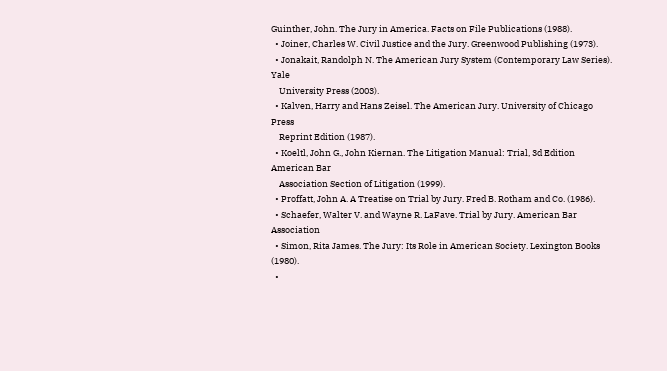Guinther, John. The Jury in America. Facts on File Publications (1988).
  • Joiner, Charles W. Civil Justice and the Jury. Greenwood Publishing (1973).
  • Jonakait, Randolph N. The American Jury System (Contemporary Law Series). Yale
    University Press (2003).
  • Kalven, Harry and Hans Zeisel. The American Jury. University of Chicago Press
    Reprint Edition (1987).
  • Koeltl, John G., John Kiernan. The Litigation Manual: Trial, 3d Edition American Bar
    Association Section of Litigation (1999).
  • Proffatt, John A. A Treatise on Trial by Jury. Fred B. Rotham and Co. (1986).
  • Schaefer, Walter V. and Wayne R. LaFave. Trial by Jury. American Bar Association
  • Simon, Rita James. The Jury: Its Role in American Society. Lexington Books (1980).
  •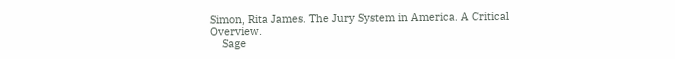Simon, Rita James. The Jury System in America. A Critical Overview.
    Sage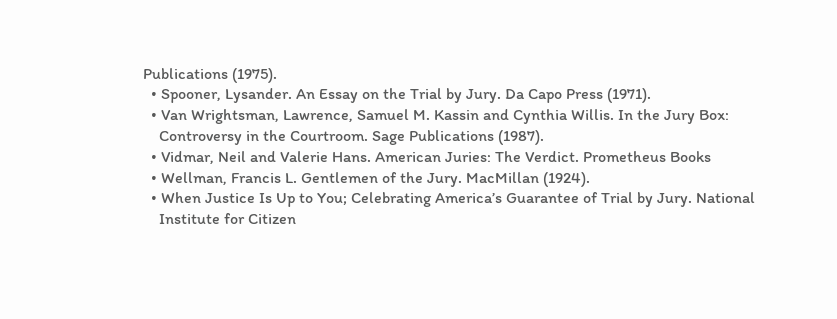Publications (1975).
  • Spooner, Lysander. An Essay on the Trial by Jury. Da Capo Press (1971).
  • Van Wrightsman, Lawrence, Samuel M. Kassin and Cynthia Willis. In the Jury Box:
    Controversy in the Courtroom. Sage Publications (1987).
  • Vidmar, Neil and Valerie Hans. American Juries: The Verdict. Prometheus Books
  • Wellman, Francis L. Gentlemen of the Jury. MacMillan (1924).
  • When Justice Is Up to You; Celebrating America’s Guarantee of Trial by Jury. National
    Institute for Citizen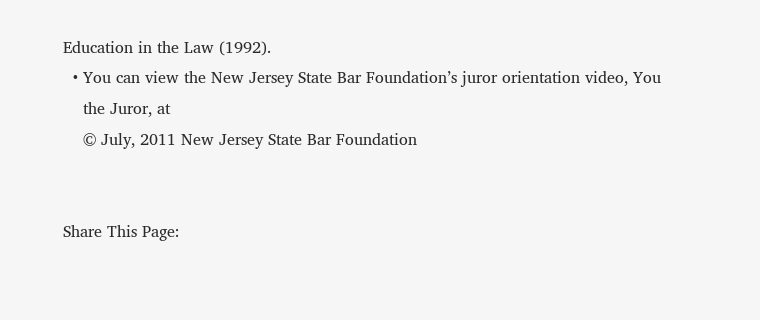Education in the Law (1992).
  • You can view the New Jersey State Bar Foundation’s juror orientation video, You
    the Juror, at
    © July, 2011 New Jersey State Bar Foundation


Share This Page: